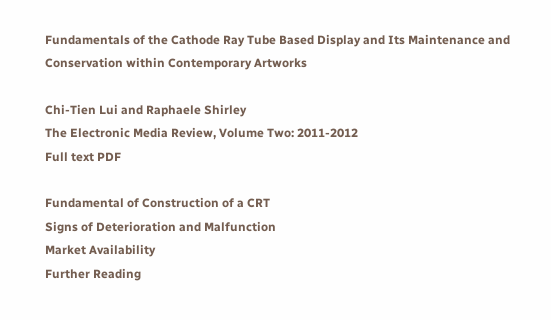Fundamentals of the Cathode Ray Tube Based Display and Its Maintenance and Conservation within Contemporary Artworks

Chi-Tien Lui and Raphaele Shirley
The Electronic Media Review, Volume Two: 2011-2012
Full text PDF

Fundamental of Construction of a CRT
Signs of Deterioration and Malfunction
Market Availability
Further Reading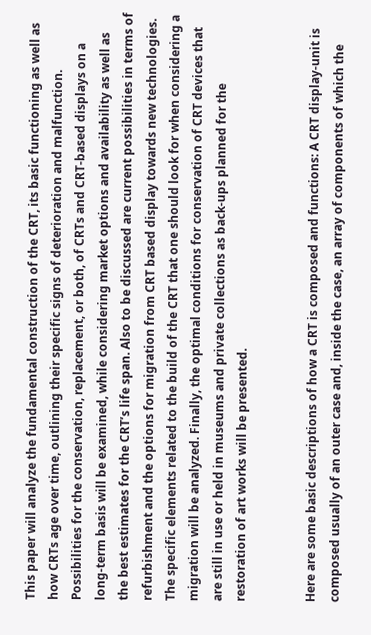This paper will analyze the fundamental construction of the CRT, its basic functioning as well as how CRTs age over time, outlining their specific signs of deterioration and malfunction. Possibilities for the conservation, replacement, or both, of CRTs and CRT-based displays on a long-term basis will be examined, while considering market options and availability as well as the best estimates for the CRT’s life span. Also to be discussed are current possibilities in terms of refurbishment and the options for migration from CRT based display towards new technologies. The specific elements related to the build of the CRT that one should look for when considering a migration will be analyzed. Finally, the optimal conditions for conservation of CRT devices that are still in use or held in museums and private collections as back-ups planned for the restoration of art works will be presented.


Here are some basic descriptions of how a CRT is composed and functions: A CRT display-unit is composed usually of an outer case and, inside the case, an array of components of which the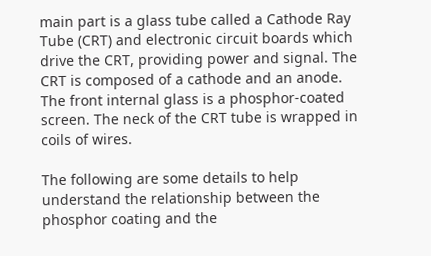main part is a glass tube called a Cathode Ray Tube (CRT) and electronic circuit boards which drive the CRT, providing power and signal. The CRT is composed of a cathode and an anode. The front internal glass is a phosphor-coated screen. The neck of the CRT tube is wrapped in coils of wires.

The following are some details to help understand the relationship between the phosphor coating and the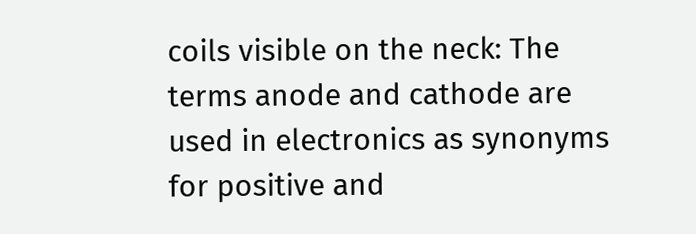coils visible on the neck: The terms anode and cathode are used in electronics as synonyms for positive and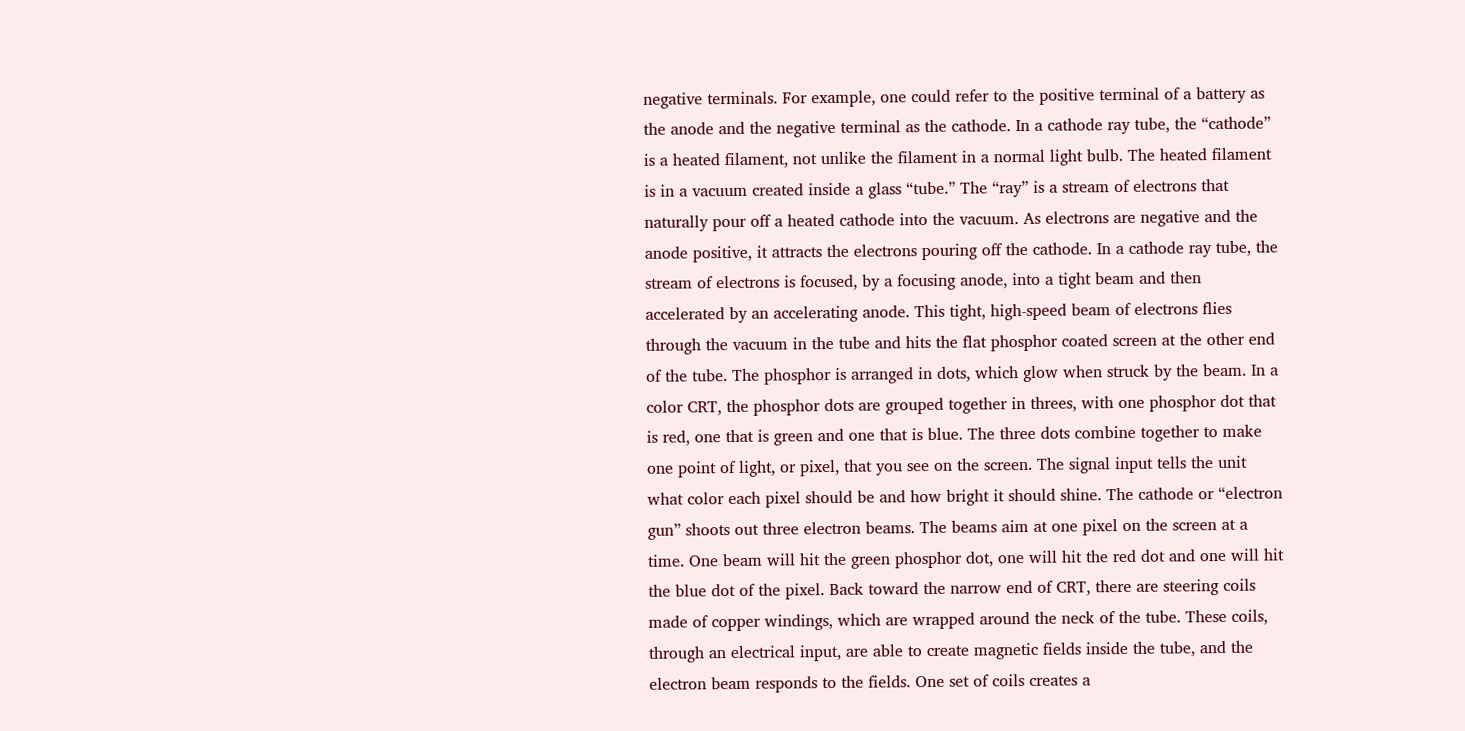negative terminals. For example, one could refer to the positive terminal of a battery as the anode and the negative terminal as the cathode. In a cathode ray tube, the “cathode” is a heated filament, not unlike the filament in a normal light bulb. The heated filament is in a vacuum created inside a glass “tube.” The “ray” is a stream of electrons that naturally pour off a heated cathode into the vacuum. As electrons are negative and the anode positive, it attracts the electrons pouring off the cathode. In a cathode ray tube, the stream of electrons is focused, by a focusing anode, into a tight beam and then accelerated by an accelerating anode. This tight, high-speed beam of electrons flies through the vacuum in the tube and hits the flat phosphor coated screen at the other end of the tube. The phosphor is arranged in dots, which glow when struck by the beam. In a color CRT, the phosphor dots are grouped together in threes, with one phosphor dot that is red, one that is green and one that is blue. The three dots combine together to make one point of light, or pixel, that you see on the screen. The signal input tells the unit what color each pixel should be and how bright it should shine. The cathode or “electron gun” shoots out three electron beams. The beams aim at one pixel on the screen at a time. One beam will hit the green phosphor dot, one will hit the red dot and one will hit the blue dot of the pixel. Back toward the narrow end of CRT, there are steering coils made of copper windings, which are wrapped around the neck of the tube. These coils, through an electrical input, are able to create magnetic fields inside the tube, and the electron beam responds to the fields. One set of coils creates a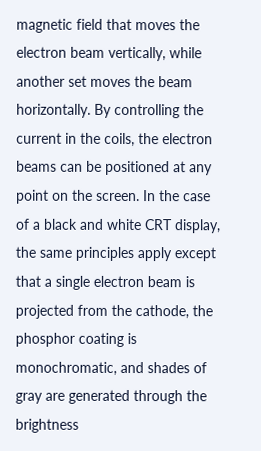magnetic field that moves the electron beam vertically, while another set moves the beam horizontally. By controlling the current in the coils, the electron beams can be positioned at any point on the screen. In the case of a black and white CRT display, the same principles apply except that a single electron beam is projected from the cathode, the phosphor coating is monochromatic, and shades of gray are generated through the brightness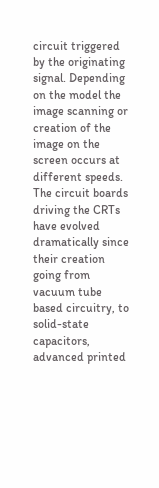circuit triggered by the originating signal. Depending on the model the image scanning or creation of the image on the screen occurs at different speeds. The circuit boards driving the CRTs have evolved dramatically since their creation going from vacuum tube based circuitry, to solid-state capacitors, advanced printed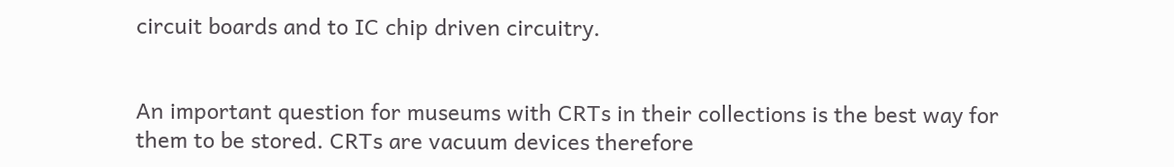circuit boards and to IC chip driven circuitry.


An important question for museums with CRTs in their collections is the best way for them to be stored. CRTs are vacuum devices therefore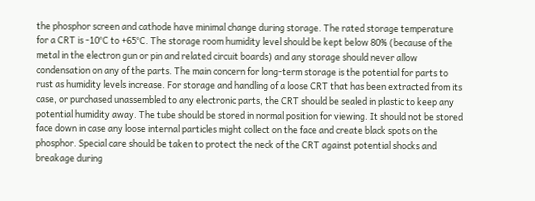the phosphor screen and cathode have minimal change during storage. The rated storage temperature for a CRT is -10°C to +65°C. The storage room humidity level should be kept below 80% (because of the metal in the electron gun or pin and related circuit boards) and any storage should never allow condensation on any of the parts. The main concern for long-term storage is the potential for parts to rust as humidity levels increase. For storage and handling of a loose CRT that has been extracted from its case, or purchased unassembled to any electronic parts, the CRT should be sealed in plastic to keep any potential humidity away. The tube should be stored in normal position for viewing. It should not be stored face down in case any loose internal particles might collect on the face and create black spots on the phosphor. Special care should be taken to protect the neck of the CRT against potential shocks and breakage during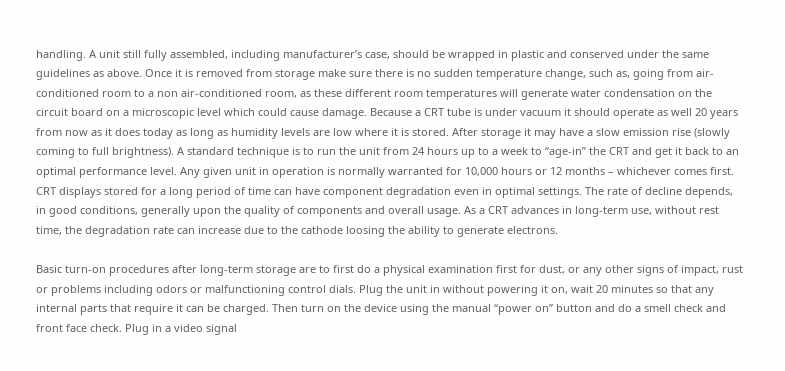handling. A unit still fully assembled, including manufacturer’s case, should be wrapped in plastic and conserved under the same guidelines as above. Once it is removed from storage make sure there is no sudden temperature change, such as, going from air-conditioned room to a non air-conditioned room, as these different room temperatures will generate water condensation on the circuit board on a microscopic level which could cause damage. Because a CRT tube is under vacuum it should operate as well 20 years from now as it does today as long as humidity levels are low where it is stored. After storage it may have a slow emission rise (slowly coming to full brightness). A standard technique is to run the unit from 24 hours up to a week to “age-in” the CRT and get it back to an optimal performance level. Any given unit in operation is normally warranted for 10,000 hours or 12 months – whichever comes first. CRT displays stored for a long period of time can have component degradation even in optimal settings. The rate of decline depends, in good conditions, generally upon the quality of components and overall usage. As a CRT advances in long-term use, without rest time, the degradation rate can increase due to the cathode loosing the ability to generate electrons.

Basic turn-on procedures after long-term storage are to first do a physical examination first for dust, or any other signs of impact, rust or problems including odors or malfunctioning control dials. Plug the unit in without powering it on, wait 20 minutes so that any internal parts that require it can be charged. Then turn on the device using the manual “power on” button and do a smell check and front face check. Plug in a video signal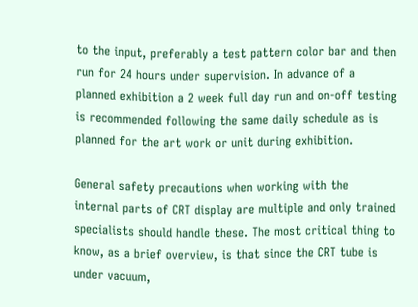to the input, preferably a test pattern color bar and then run for 24 hours under supervision. In advance of a planned exhibition a 2 week full day run and on-off testing is recommended following the same daily schedule as is planned for the art work or unit during exhibition.

General safety precautions when working with the internal parts of CRT display are multiple and only trained specialists should handle these. The most critical thing to know, as a brief overview, is that since the CRT tube is under vacuum,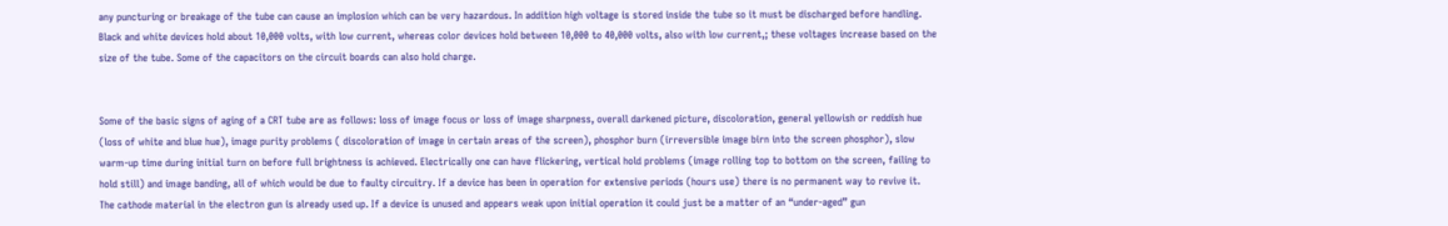any puncturing or breakage of the tube can cause an implosion which can be very hazardous. In addition high voltage is stored inside the tube so it must be discharged before handling. Black and white devices hold about 10,000 volts, with low current, whereas color devices hold between 10,000 to 40,000 volts, also with low current,; these voltages increase based on the size of the tube. Some of the capacitors on the circuit boards can also hold charge.


Some of the basic signs of aging of a CRT tube are as follows: loss of image focus or loss of image sharpness, overall darkened picture, discoloration, general yellowish or reddish hue (loss of white and blue hue), image purity problems ( discoloration of image in certain areas of the screen), phosphor burn (irreversible image birn into the screen phosphor), slow warm-up time during initial turn on before full brightness is achieved. Electrically one can have flickering, vertical hold problems (image rolling top to bottom on the screen, failing to hold still) and image banding, all of which would be due to faulty circuitry. If a device has been in operation for extensive periods (hours use) there is no permanent way to revive it. The cathode material in the electron gun is already used up. If a device is unused and appears weak upon initial operation it could just be a matter of an “under-aged” gun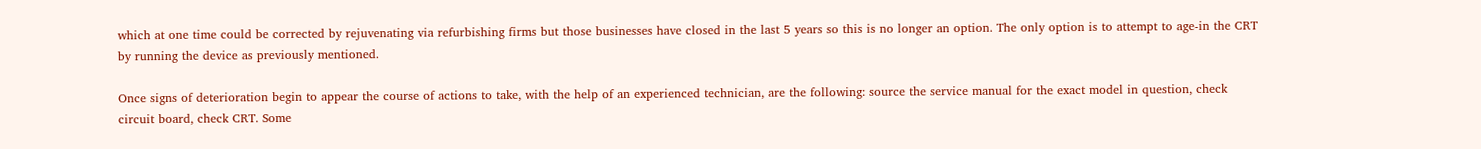which at one time could be corrected by rejuvenating via refurbishing firms but those businesses have closed in the last 5 years so this is no longer an option. The only option is to attempt to age-in the CRT by running the device as previously mentioned.

Once signs of deterioration begin to appear the course of actions to take, with the help of an experienced technician, are the following: source the service manual for the exact model in question, check circuit board, check CRT. Some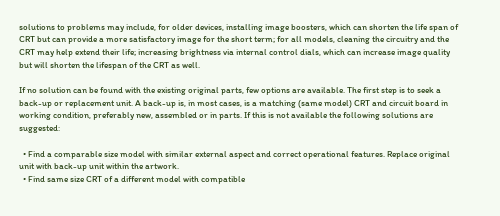solutions to problems may include, for older devices, installing image boosters, which can shorten the life span of CRT but can provide a more satisfactory image for the short term; for all models, cleaning the circuitry and the CRT may help extend their life; increasing brightness via internal control dials, which can increase image quality but will shorten the lifespan of the CRT as well.

If no solution can be found with the existing original parts, few options are available. The first step is to seek a back-up or replacement unit. A back-up is, in most cases, is a matching (same model) CRT and circuit board in working condition, preferably new, assembled or in parts. If this is not available the following solutions are suggested:

  • Find a comparable size model with similar external aspect and correct operational features. Replace original unit with back-up unit within the artwork.
  • Find same size CRT of a different model with compatible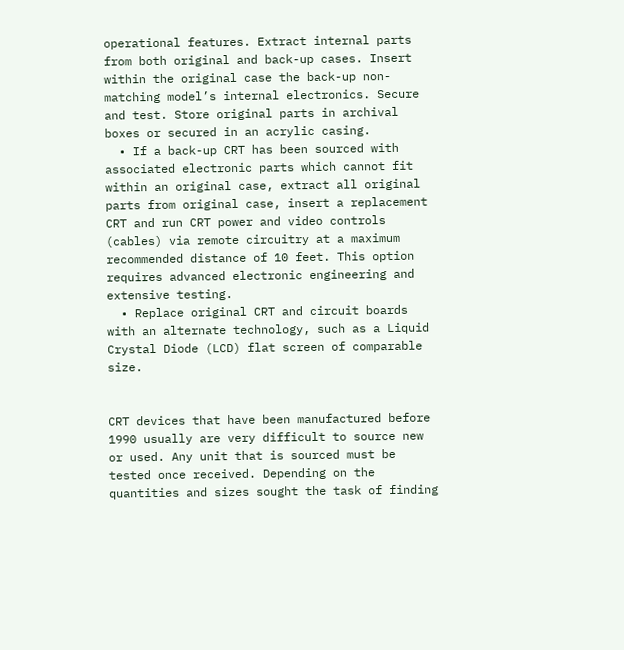operational features. Extract internal parts from both original and back-up cases. Insert within the original case the back-up non-matching model’s internal electronics. Secure and test. Store original parts in archival boxes or secured in an acrylic casing.
  • If a back-up CRT has been sourced with associated electronic parts which cannot fit within an original case, extract all original parts from original case, insert a replacement CRT and run CRT power and video controls (cables) via remote circuitry at a maximum recommended distance of 10 feet. This option requires advanced electronic engineering and extensive testing.
  • Replace original CRT and circuit boards with an alternate technology, such as a Liquid Crystal Diode (LCD) flat screen of comparable size.


CRT devices that have been manufactured before 1990 usually are very difficult to source new or used. Any unit that is sourced must be tested once received. Depending on the quantities and sizes sought the task of finding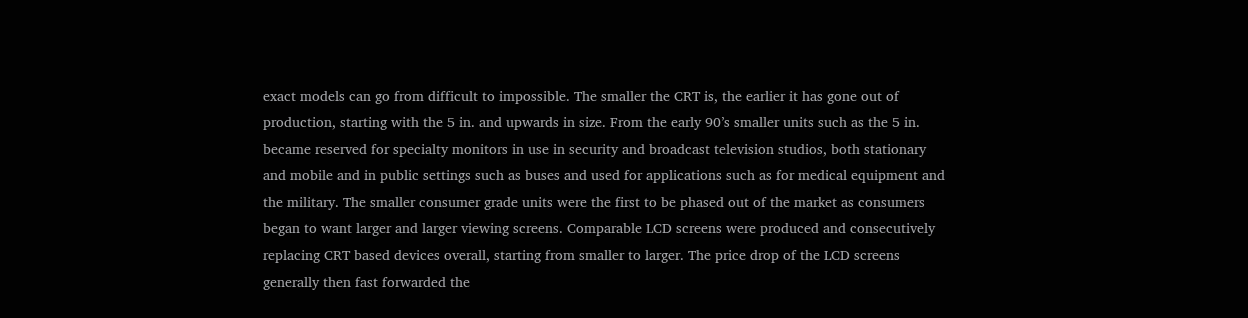exact models can go from difficult to impossible. The smaller the CRT is, the earlier it has gone out of production, starting with the 5 in. and upwards in size. From the early 90’s smaller units such as the 5 in. became reserved for specialty monitors in use in security and broadcast television studios, both stationary and mobile and in public settings such as buses and used for applications such as for medical equipment and the military. The smaller consumer grade units were the first to be phased out of the market as consumers began to want larger and larger viewing screens. Comparable LCD screens were produced and consecutively replacing CRT based devices overall, starting from smaller to larger. The price drop of the LCD screens generally then fast forwarded the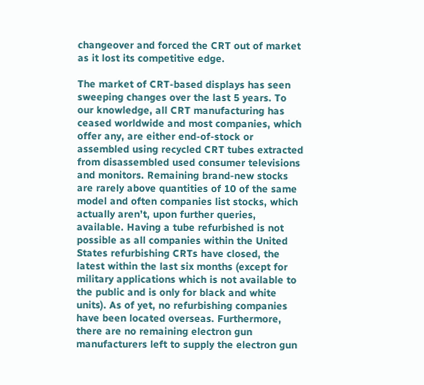changeover and forced the CRT out of market as it lost its competitive edge.

The market of CRT-based displays has seen sweeping changes over the last 5 years. To our knowledge, all CRT manufacturing has ceased worldwide and most companies, which offer any, are either end-of-stock or assembled using recycled CRT tubes extracted from disassembled used consumer televisions and monitors. Remaining brand-new stocks are rarely above quantities of 10 of the same model and often companies list stocks, which actually aren’t, upon further queries, available. Having a tube refurbished is not possible as all companies within the United States refurbishing CRTs have closed, the latest within the last six months (except for military applications which is not available to the public and is only for black and white units). As of yet, no refurbishing companies have been located overseas. Furthermore, there are no remaining electron gun manufacturers left to supply the electron gun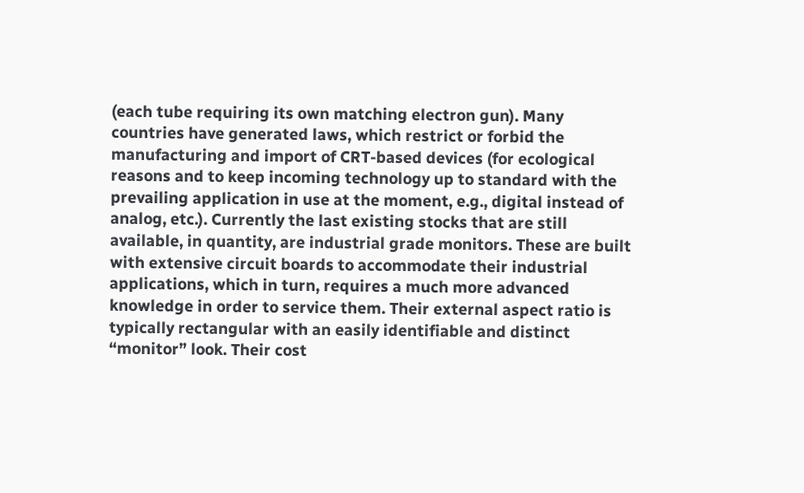(each tube requiring its own matching electron gun). Many countries have generated laws, which restrict or forbid the manufacturing and import of CRT-based devices (for ecological reasons and to keep incoming technology up to standard with the prevailing application in use at the moment, e.g., digital instead of analog, etc.). Currently the last existing stocks that are still available, in quantity, are industrial grade monitors. These are built with extensive circuit boards to accommodate their industrial applications, which in turn, requires a much more advanced knowledge in order to service them. Their external aspect ratio is typically rectangular with an easily identifiable and distinct “monitor” look. Their cost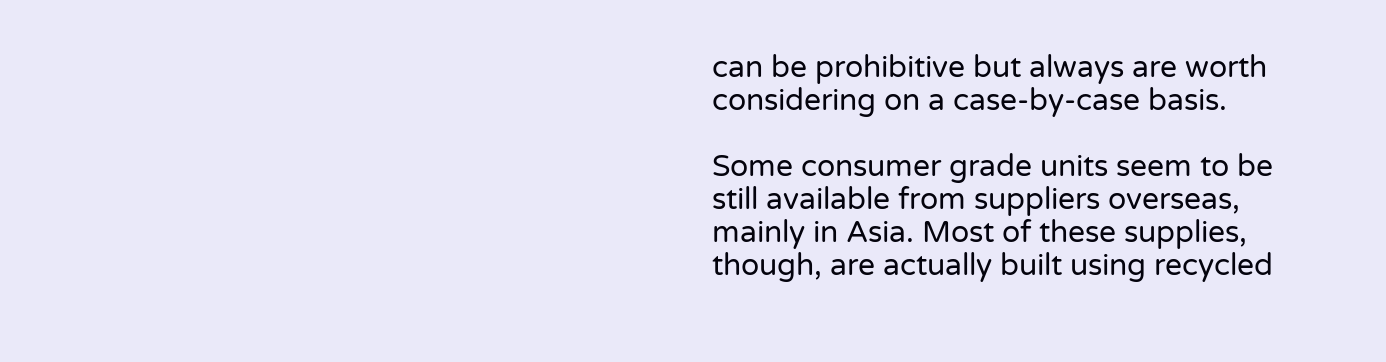can be prohibitive but always are worth considering on a case-by-case basis.

Some consumer grade units seem to be still available from suppliers overseas, mainly in Asia. Most of these supplies, though, are actually built using recycled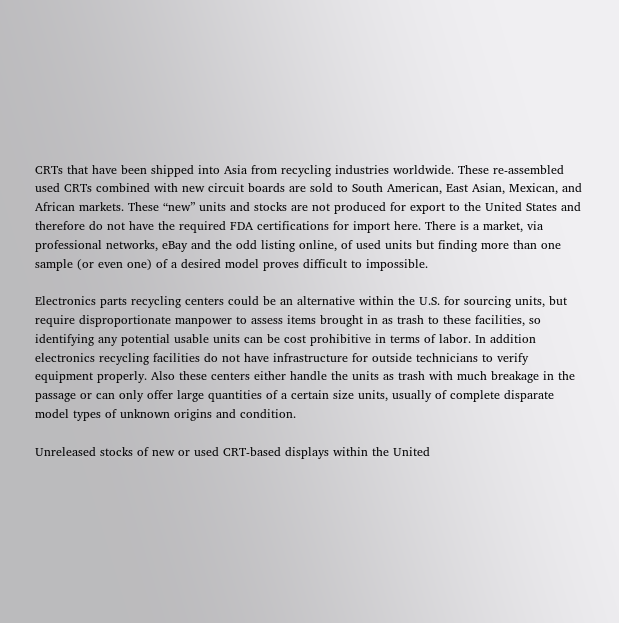CRTs that have been shipped into Asia from recycling industries worldwide. These re-assembled used CRTs combined with new circuit boards are sold to South American, East Asian, Mexican, and African markets. These “new” units and stocks are not produced for export to the United States and therefore do not have the required FDA certifications for import here. There is a market, via professional networks, eBay and the odd listing online, of used units but finding more than one sample (or even one) of a desired model proves difficult to impossible.

Electronics parts recycling centers could be an alternative within the U.S. for sourcing units, but require disproportionate manpower to assess items brought in as trash to these facilities, so identifying any potential usable units can be cost prohibitive in terms of labor. In addition electronics recycling facilities do not have infrastructure for outside technicians to verify equipment properly. Also these centers either handle the units as trash with much breakage in the passage or can only offer large quantities of a certain size units, usually of complete disparate model types of unknown origins and condition.

Unreleased stocks of new or used CRT-based displays within the United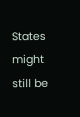States might still be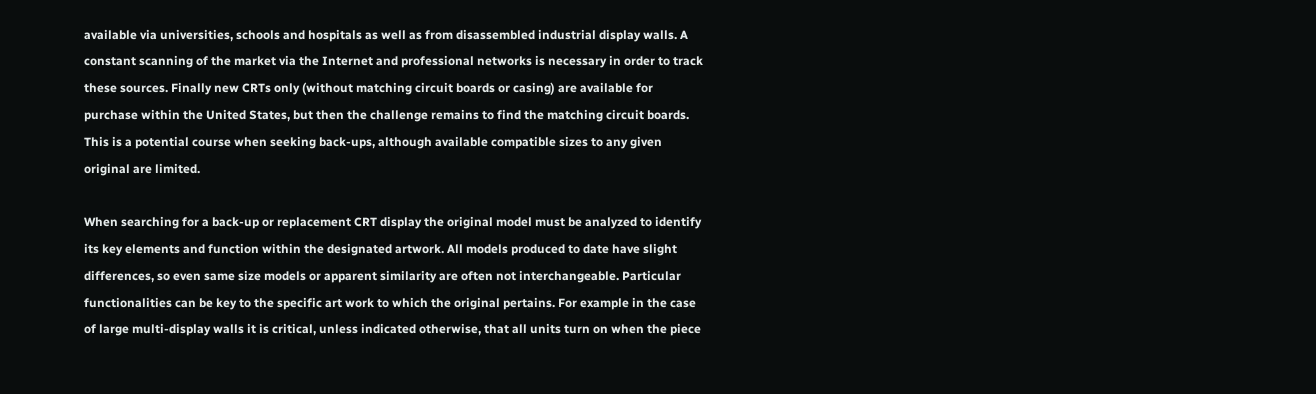available via universities, schools and hospitals as well as from disassembled industrial display walls. A constant scanning of the market via the Internet and professional networks is necessary in order to track these sources. Finally new CRTs only (without matching circuit boards or casing) are available for purchase within the United States, but then the challenge remains to find the matching circuit boards. This is a potential course when seeking back-ups, although available compatible sizes to any given original are limited.

When searching for a back-up or replacement CRT display the original model must be analyzed to identify its key elements and function within the designated artwork. All models produced to date have slight differences, so even same size models or apparent similarity are often not interchangeable. Particular functionalities can be key to the specific art work to which the original pertains. For example in the case of large multi-display walls it is critical, unless indicated otherwise, that all units turn on when the piece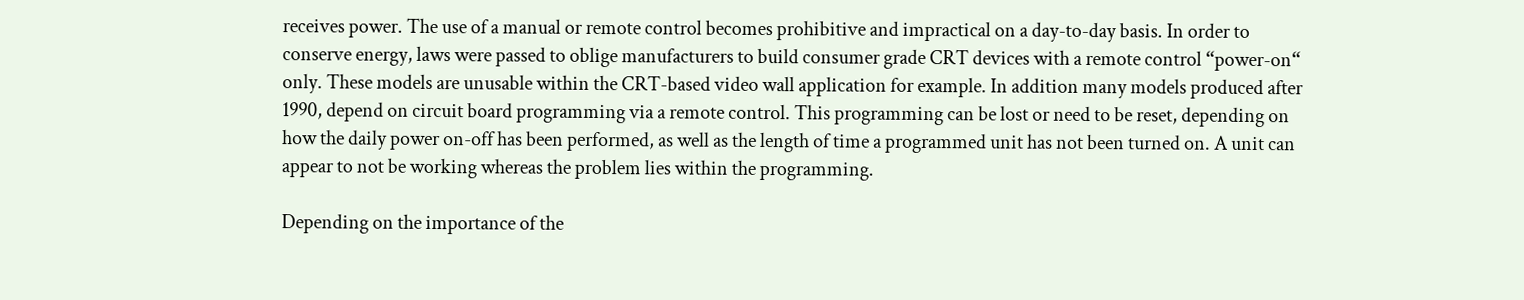receives power. The use of a manual or remote control becomes prohibitive and impractical on a day-to-day basis. In order to conserve energy, laws were passed to oblige manufacturers to build consumer grade CRT devices with a remote control “power-on“ only. These models are unusable within the CRT-based video wall application for example. In addition many models produced after 1990, depend on circuit board programming via a remote control. This programming can be lost or need to be reset, depending on how the daily power on-off has been performed, as well as the length of time a programmed unit has not been turned on. A unit can appear to not be working whereas the problem lies within the programming.

Depending on the importance of the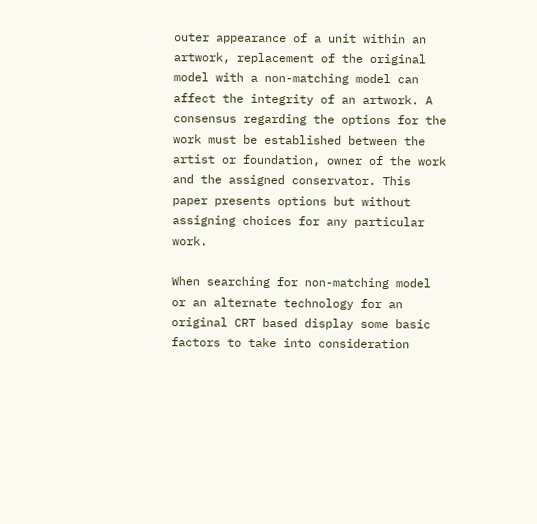outer appearance of a unit within an artwork, replacement of the original model with a non-matching model can affect the integrity of an artwork. A consensus regarding the options for the work must be established between the artist or foundation, owner of the work and the assigned conservator. This paper presents options but without assigning choices for any particular work.

When searching for non-matching model or an alternate technology for an original CRT based display some basic factors to take into consideration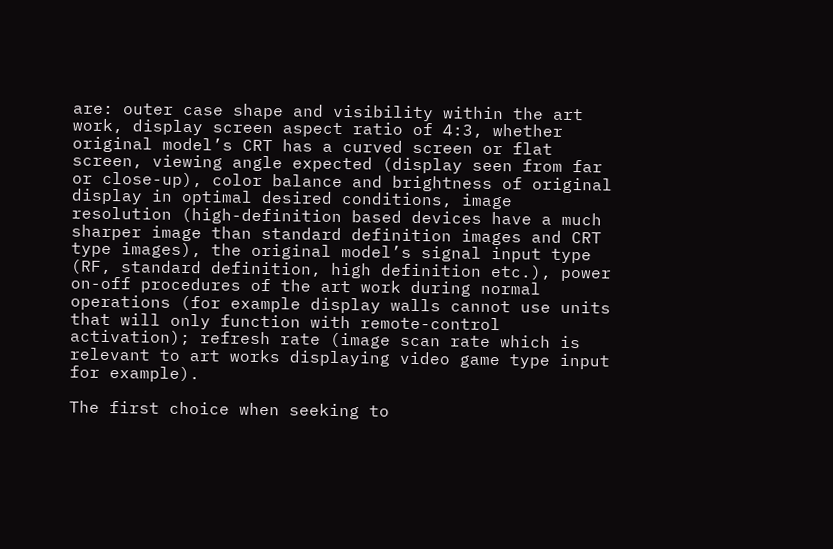are: outer case shape and visibility within the art work, display screen aspect ratio of 4:3, whether original model’s CRT has a curved screen or flat screen, viewing angle expected (display seen from far or close-up), color balance and brightness of original display in optimal desired conditions, image resolution (high-definition based devices have a much sharper image than standard definition images and CRT type images), the original model’s signal input type (RF, standard definition, high definition etc.), power on-off procedures of the art work during normal operations (for example display walls cannot use units that will only function with remote-control activation); refresh rate (image scan rate which is relevant to art works displaying video game type input for example).

The first choice when seeking to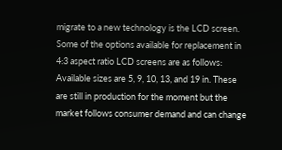migrate to a new technology is the LCD screen. Some of the options available for replacement in 4:3 aspect ratio LCD screens are as follows: Available sizes are 5, 9, 10, 13, and 19 in. These are still in production for the moment but the market follows consumer demand and can change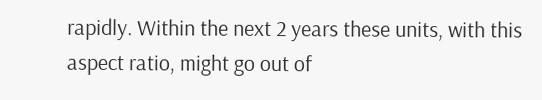rapidly. Within the next 2 years these units, with this aspect ratio, might go out of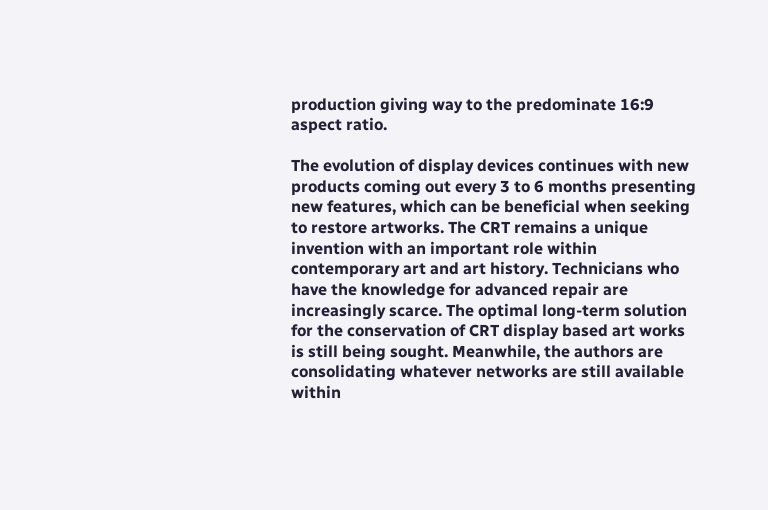production giving way to the predominate 16:9 aspect ratio.

The evolution of display devices continues with new products coming out every 3 to 6 months presenting new features, which can be beneficial when seeking to restore artworks. The CRT remains a unique invention with an important role within contemporary art and art history. Technicians who have the knowledge for advanced repair are increasingly scarce. The optimal long-term solution for the conservation of CRT display based art works is still being sought. Meanwhile, the authors are consolidating whatever networks are still available within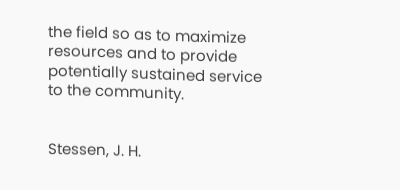the field so as to maximize resources and to provide potentially sustained service to the community.


Stessen, J. H.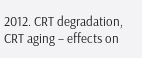2012. CRT degradation, CRT aging – effects on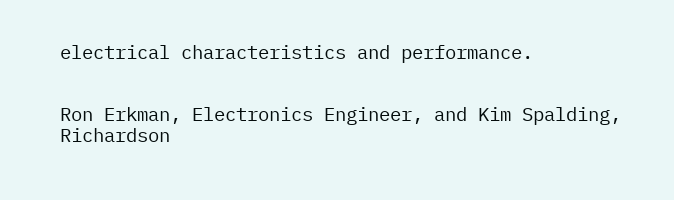electrical characteristics and performance.


Ron Erkman, Electronics Engineer, and Kim Spalding, Richardson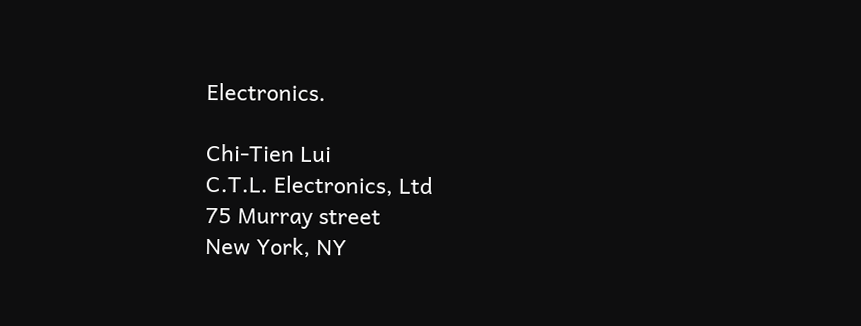Electronics.

Chi-Tien Lui
C.T.L. Electronics, Ltd
75 Murray street
New York, NY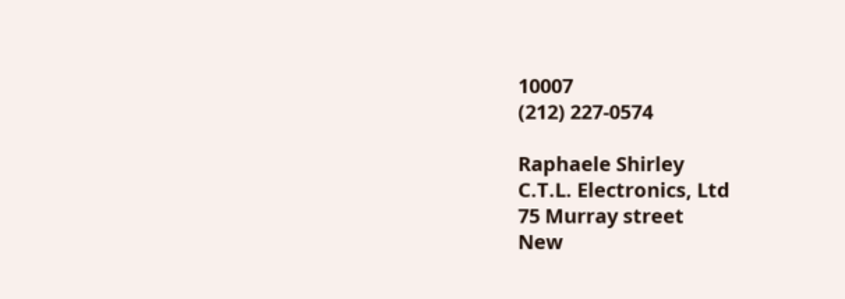10007
(212) 227-0574

Raphaele Shirley
C.T.L. Electronics, Ltd
75 Murray street
New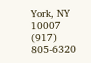York, NY 10007
(917) 805-6320